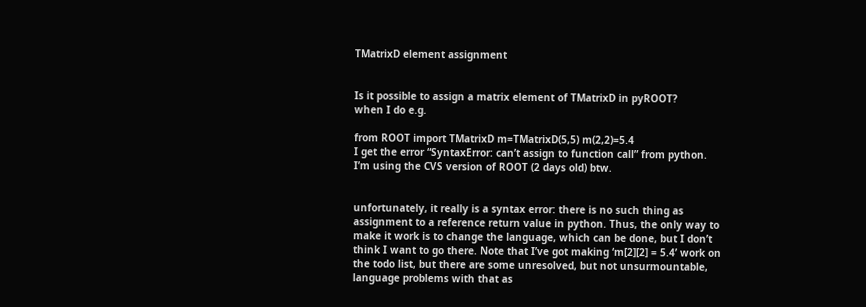TMatrixD element assignment


Is it possible to assign a matrix element of TMatrixD in pyROOT?
when I do e.g.

from ROOT import TMatrixD m=TMatrixD(5,5) m(2,2)=5.4
I get the error “SyntaxError: can’t assign to function call” from python.
I’m using the CVS version of ROOT (2 days old) btw.


unfortunately, it really is a syntax error: there is no such thing as assignment to a reference return value in python. Thus, the only way to make it work is to change the language, which can be done, but I don’t think I want to go there. Note that I’ve got making ‘m[2][2] = 5.4’ work on the todo list, but there are some unresolved, but not unsurmountable, language problems with that as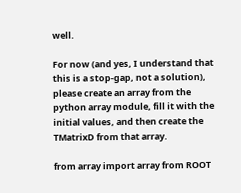well.

For now (and yes, I understand that this is a stop-gap, not a solution), please create an array from the python array module, fill it with the initial values, and then create the TMatrixD from that array.

from array import array from ROOT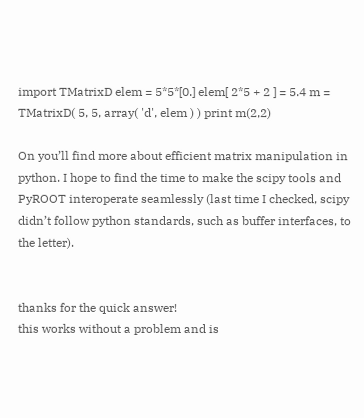import TMatrixD elem = 5*5*[0.] elem[ 2*5 + 2 ] = 5.4 m = TMatrixD( 5, 5, array( 'd', elem ) ) print m(2,2)

On you’ll find more about efficient matrix manipulation in python. I hope to find the time to make the scipy tools and PyROOT interoperate seamlessly (last time I checked, scipy didn’t follow python standards, such as buffer interfaces, to the letter).


thanks for the quick answer!
this works without a problem and is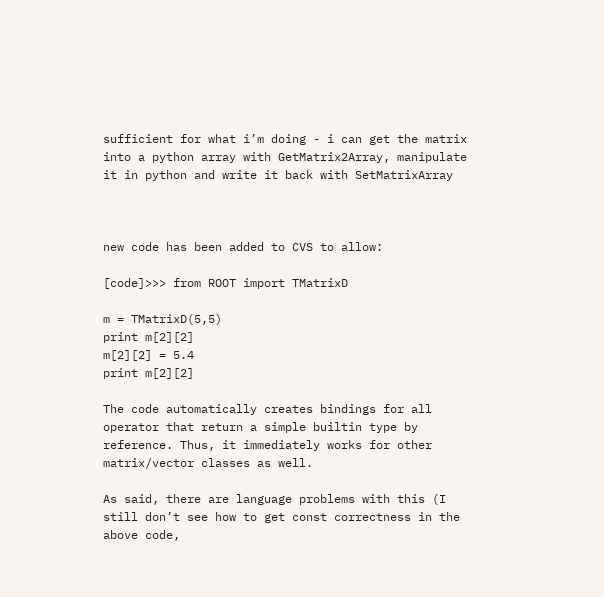sufficient for what i’m doing - i can get the matrix into a python array with GetMatrix2Array, manipulate it in python and write it back with SetMatrixArray



new code has been added to CVS to allow:

[code]>>> from ROOT import TMatrixD

m = TMatrixD(5,5)
print m[2][2]
m[2][2] = 5.4
print m[2][2]

The code automatically creates bindings for all operator that return a simple builtin type by reference. Thus, it immediately works for other matrix/vector classes as well.

As said, there are language problems with this (I still don’t see how to get const correctness in the above code,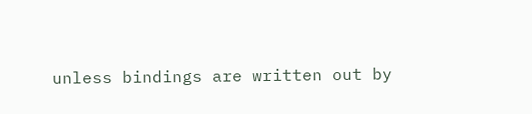unless bindings are written out by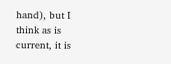hand), but I think as is current, it is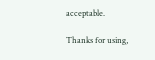acceptable.

Thanks for using,